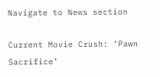Navigate to News section

Current Movie Crush: ‘Pawn Sacrifice’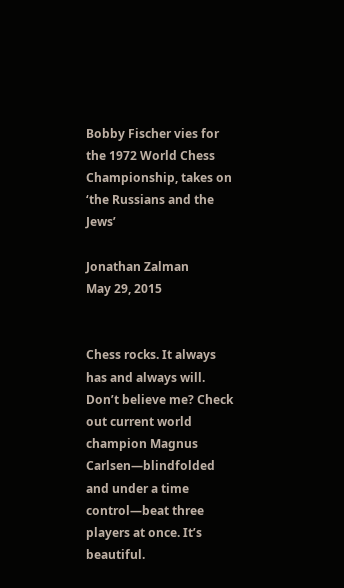Bobby Fischer vies for the 1972 World Chess Championship, takes on ‘the Russians and the Jews’

Jonathan Zalman
May 29, 2015


Chess rocks. It always has and always will. Don’t believe me? Check out current world champion Magnus Carlsen—blindfolded and under a time control—beat three players at once. It’s beautiful.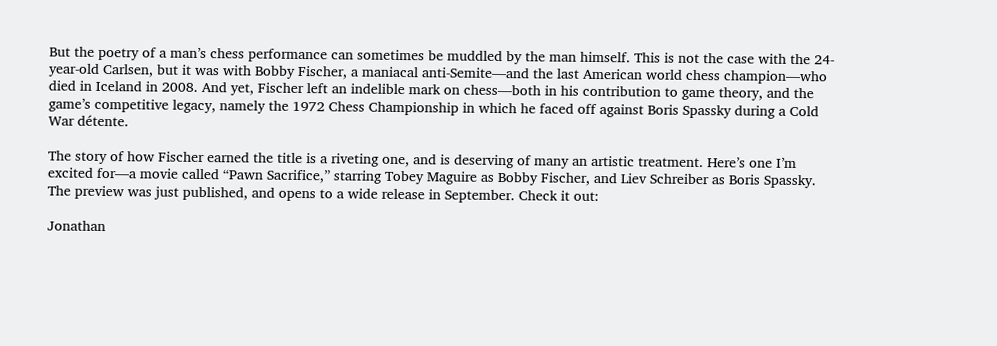But the poetry of a man’s chess performance can sometimes be muddled by the man himself. This is not the case with the 24-year-old Carlsen, but it was with Bobby Fischer, a maniacal anti-Semite—and the last American world chess champion—who died in Iceland in 2008. And yet, Fischer left an indelible mark on chess—both in his contribution to game theory, and the game’s competitive legacy, namely the 1972 Chess Championship in which he faced off against Boris Spassky during a Cold War détente.

The story of how Fischer earned the title is a riveting one, and is deserving of many an artistic treatment. Here’s one I’m excited for—a movie called “Pawn Sacrifice,” starring Tobey Maguire as Bobby Fischer, and Liev Schreiber as Boris Spassky. The preview was just published, and opens to a wide release in September. Check it out:

Jonathan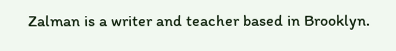Zalman is a writer and teacher based in Brooklyn.